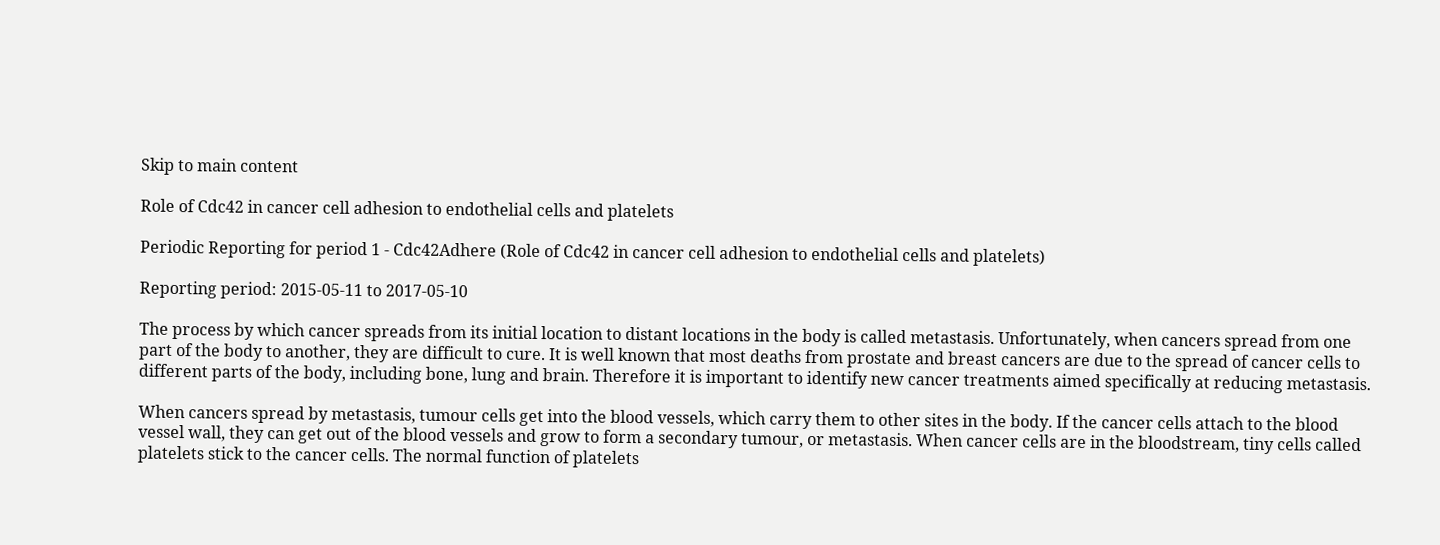Skip to main content

Role of Cdc42 in cancer cell adhesion to endothelial cells and platelets

Periodic Reporting for period 1 - Cdc42Adhere (Role of Cdc42 in cancer cell adhesion to endothelial cells and platelets)

Reporting period: 2015-05-11 to 2017-05-10

The process by which cancer spreads from its initial location to distant locations in the body is called metastasis. Unfortunately, when cancers spread from one part of the body to another, they are difficult to cure. It is well known that most deaths from prostate and breast cancers are due to the spread of cancer cells to different parts of the body, including bone, lung and brain. Therefore it is important to identify new cancer treatments aimed specifically at reducing metastasis.

When cancers spread by metastasis, tumour cells get into the blood vessels, which carry them to other sites in the body. If the cancer cells attach to the blood vessel wall, they can get out of the blood vessels and grow to form a secondary tumour, or metastasis. When cancer cells are in the bloodstream, tiny cells called platelets stick to the cancer cells. The normal function of platelets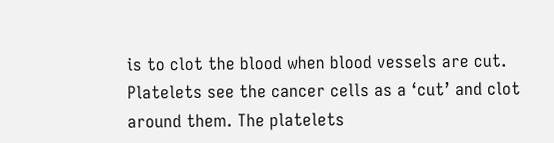is to clot the blood when blood vessels are cut. Platelets see the cancer cells as a ‘cut’ and clot around them. The platelets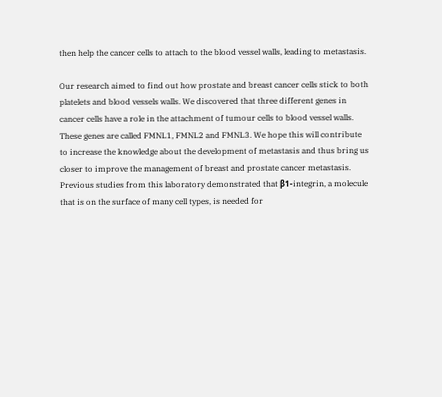then help the cancer cells to attach to the blood vessel walls, leading to metastasis.

Our research aimed to find out how prostate and breast cancer cells stick to both platelets and blood vessels walls. We discovered that three different genes in cancer cells have a role in the attachment of tumour cells to blood vessel walls. These genes are called FMNL1, FMNL2 and FMNL3. We hope this will contribute to increase the knowledge about the development of metastasis and thus bring us closer to improve the management of breast and prostate cancer metastasis.
Previous studies from this laboratory demonstrated that β1-integrin, a molecule that is on the surface of many cell types, is needed for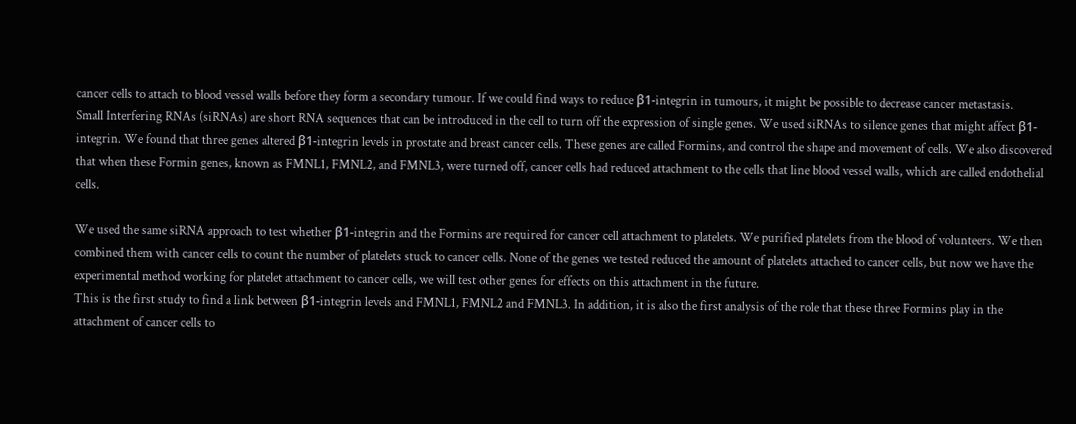cancer cells to attach to blood vessel walls before they form a secondary tumour. If we could find ways to reduce β1-integrin in tumours, it might be possible to decrease cancer metastasis.
Small Interfering RNAs (siRNAs) are short RNA sequences that can be introduced in the cell to turn off the expression of single genes. We used siRNAs to silence genes that might affect β1-integrin. We found that three genes altered β1-integrin levels in prostate and breast cancer cells. These genes are called Formins, and control the shape and movement of cells. We also discovered that when these Formin genes, known as FMNL1, FMNL2, and FMNL3, were turned off, cancer cells had reduced attachment to the cells that line blood vessel walls, which are called endothelial cells.

We used the same siRNA approach to test whether β1-integrin and the Formins are required for cancer cell attachment to platelets. We purified platelets from the blood of volunteers. We then combined them with cancer cells to count the number of platelets stuck to cancer cells. None of the genes we tested reduced the amount of platelets attached to cancer cells, but now we have the experimental method working for platelet attachment to cancer cells, we will test other genes for effects on this attachment in the future.
This is the first study to find a link between β1-integrin levels and FMNL1, FMNL2 and FMNL3. In addition, it is also the first analysis of the role that these three Formins play in the attachment of cancer cells to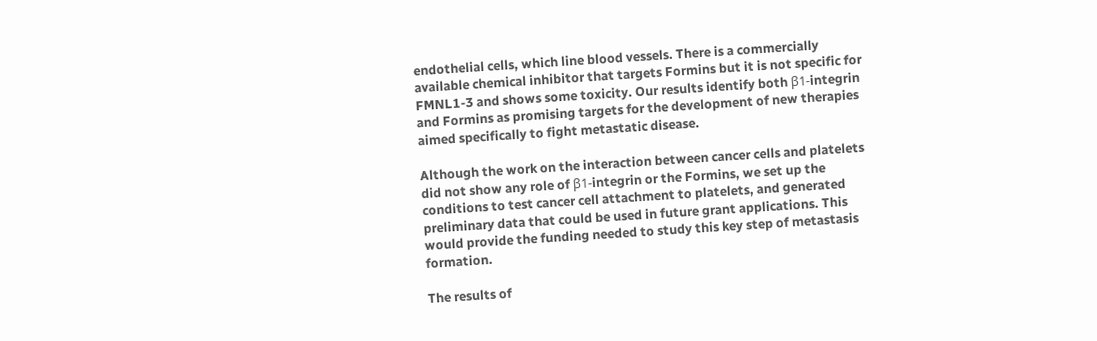endothelial cells, which line blood vessels. There is a commercially available chemical inhibitor that targets Formins but it is not specific for FMNL1-3 and shows some toxicity. Our results identify both β1-integrin and Formins as promising targets for the development of new therapies aimed specifically to fight metastatic disease.

Although the work on the interaction between cancer cells and platelets did not show any role of β1-integrin or the Formins, we set up the conditions to test cancer cell attachment to platelets, and generated preliminary data that could be used in future grant applications. This would provide the funding needed to study this key step of metastasis formation.

The results of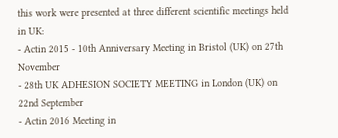this work were presented at three different scientific meetings held in UK:
- Actin 2015 - 10th Anniversary Meeting in Bristol (UK) on 27th November
- 28th UK ADHESION SOCIETY MEETING in London (UK) on 22nd September
- Actin 2016 Meeting in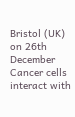Bristol (UK) on 26th December
Cancer cells interact with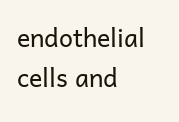endothelial cells and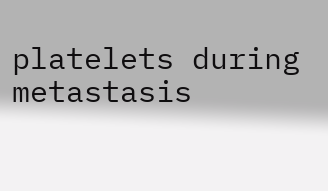platelets during metastasis